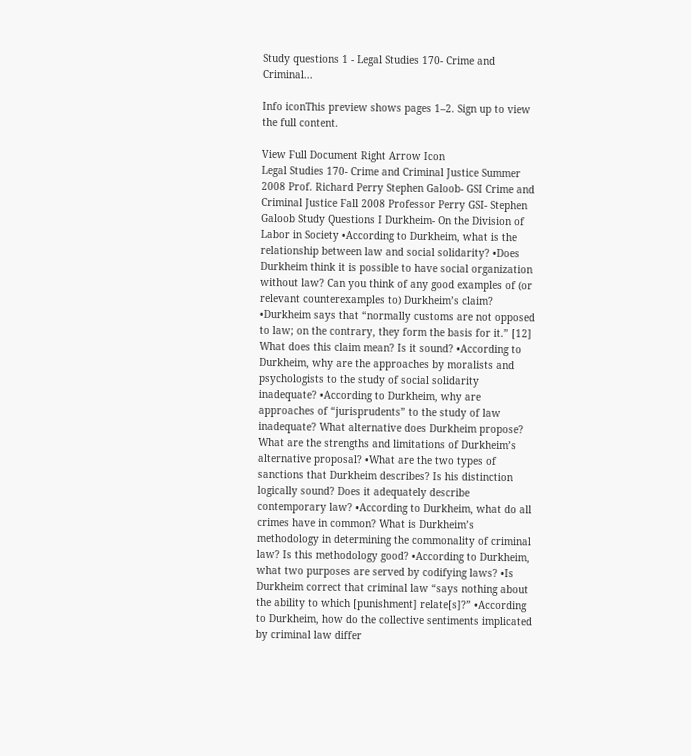Study questions 1 - Legal Studies 170- Crime and Criminal...

Info iconThis preview shows pages 1–2. Sign up to view the full content.

View Full Document Right Arrow Icon
Legal Studies 170- Crime and Criminal Justice Summer 2008 Prof. Richard Perry Stephen Galoob- GSI Crime and Criminal Justice Fall 2008 Professor Perry GSI- Stephen Galoob Study Questions I Durkheim- On the Division of Labor in Society •According to Durkheim, what is the relationship between law and social solidarity? •Does Durkheim think it is possible to have social organization without law? Can you think of any good examples of (or relevant counterexamples to) Durkheim’s claim? •Durkheim says that “normally customs are not opposed to law; on the contrary, they form the basis for it.” [12] What does this claim mean? Is it sound? •According to Durkheim, why are the approaches by moralists and psychologists to the study of social solidarity inadequate? •According to Durkheim, why are approaches of “jurisprudents” to the study of law inadequate? What alternative does Durkheim propose? What are the strengths and limitations of Durkheim’s alternative proposal? •What are the two types of sanctions that Durkheim describes? Is his distinction logically sound? Does it adequately describe contemporary law? •According to Durkheim, what do all crimes have in common? What is Durkheim’s methodology in determining the commonality of criminal law? Is this methodology good? •According to Durkheim, what two purposes are served by codifying laws? •Is Durkheim correct that criminal law “says nothing about the ability to which [punishment] relate[s]?” •According to Durkheim, how do the collective sentiments implicated by criminal law differ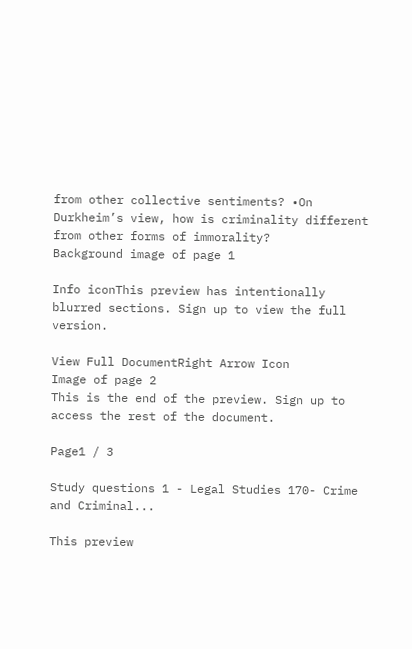from other collective sentiments? •On Durkheim’s view, how is criminality different from other forms of immorality?
Background image of page 1

Info iconThis preview has intentionally blurred sections. Sign up to view the full version.

View Full DocumentRight Arrow Icon
Image of page 2
This is the end of the preview. Sign up to access the rest of the document.

Page1 / 3

Study questions 1 - Legal Studies 170- Crime and Criminal...

This preview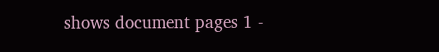shows document pages 1 -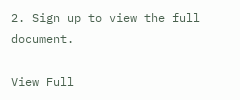2. Sign up to view the full document.

View Full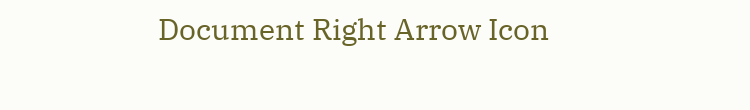Document Right Arrow Icon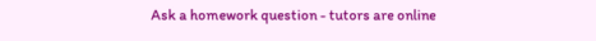Ask a homework question - tutors are online